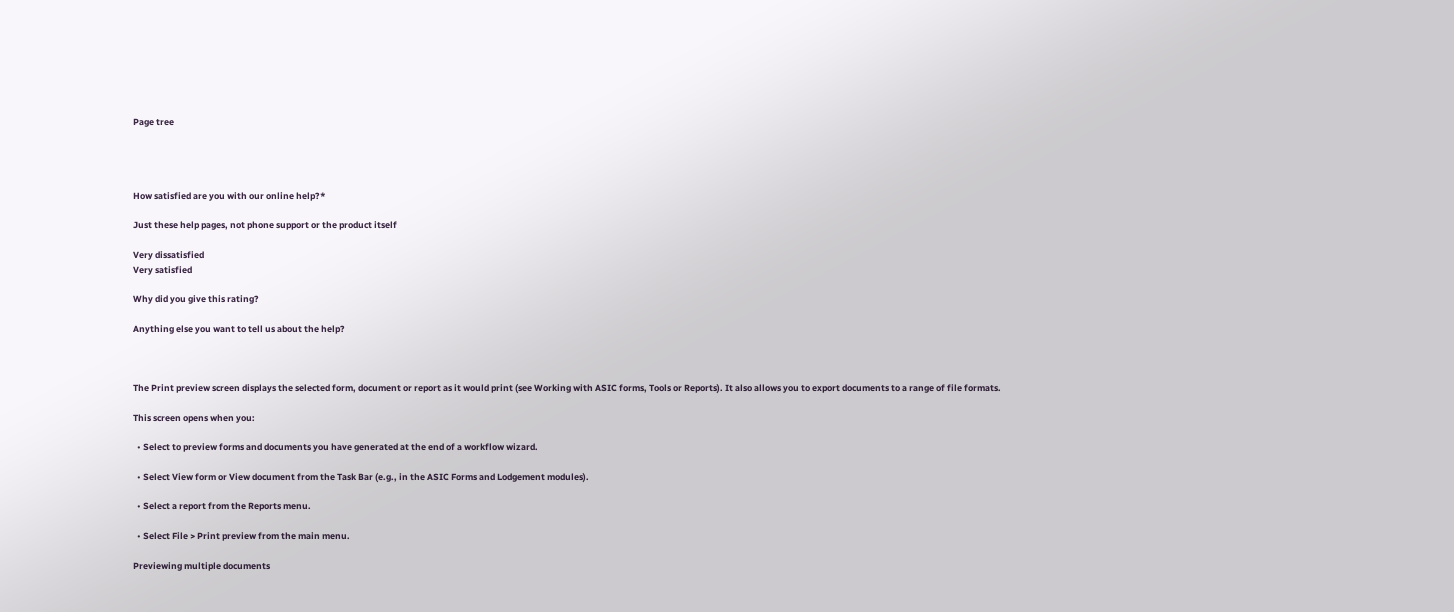Page tree




How satisfied are you with our online help?*

Just these help pages, not phone support or the product itself

Very dissatisfied
Very satisfied

Why did you give this rating?

Anything else you want to tell us about the help?



The Print preview screen displays the selected form, document or report as it would print (see Working with ASIC forms, Tools or Reports). It also allows you to export documents to a range of file formats.

This screen opens when you:

  • Select to preview forms and documents you have generated at the end of a workflow wizard.

  • Select View form or View document from the Task Bar (e.g., in the ASIC Forms and Lodgement modules).

  • Select a report from the Reports menu.

  • Select File > Print preview from the main menu.

Previewing multiple documents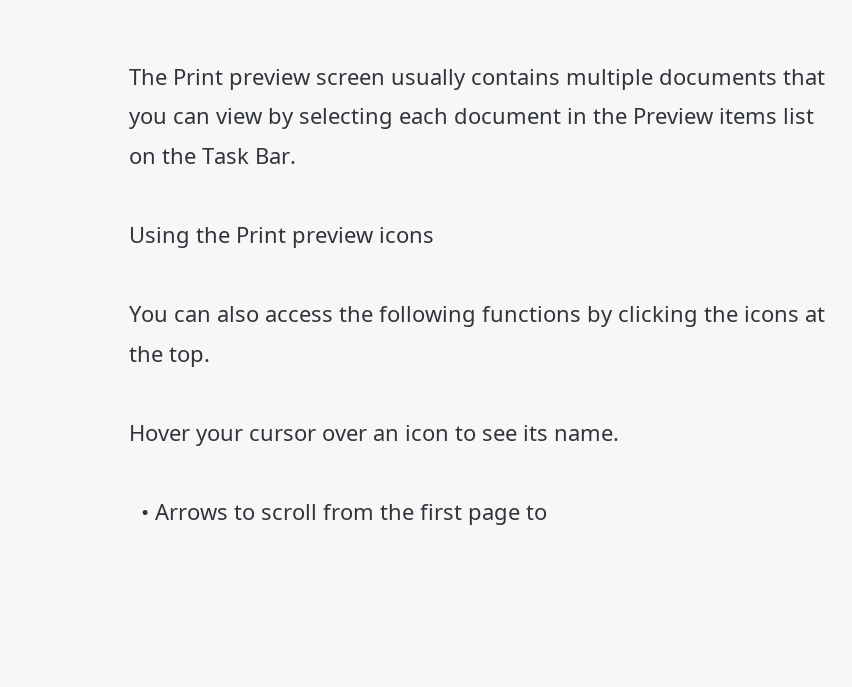The Print preview screen usually contains multiple documents that you can view by selecting each document in the Preview items list on the Task Bar.

Using the Print preview icons

You can also access the following functions by clicking the icons at the top.

Hover your cursor over an icon to see its name.

  • Arrows to scroll from the first page to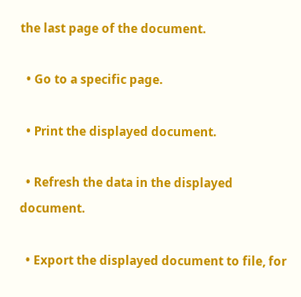the last page of the document.

  • Go to a specific page.

  • Print the displayed document.

  • Refresh the data in the displayed document.

  • Export the displayed document to file, for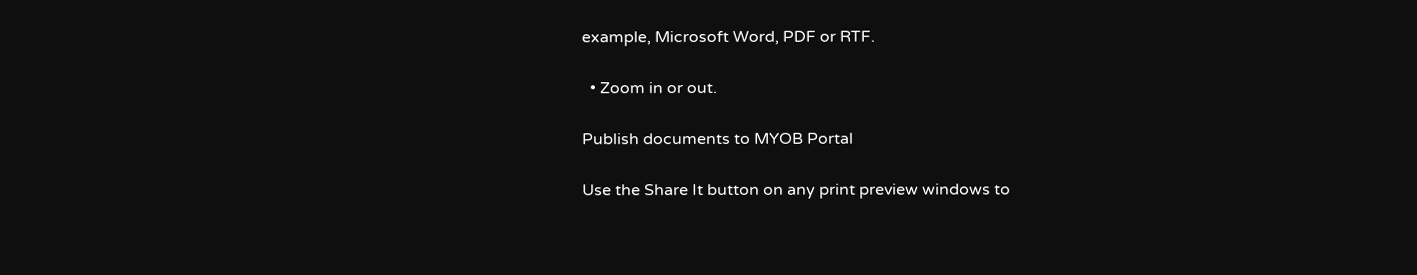example, Microsoft Word, PDF or RTF.

  • Zoom in or out.

Publish documents to MYOB Portal

Use the Share It button on any print preview windows to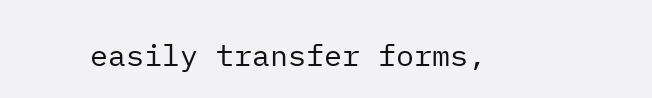easily transfer forms,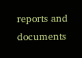reports and documents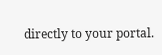directly to your portal.